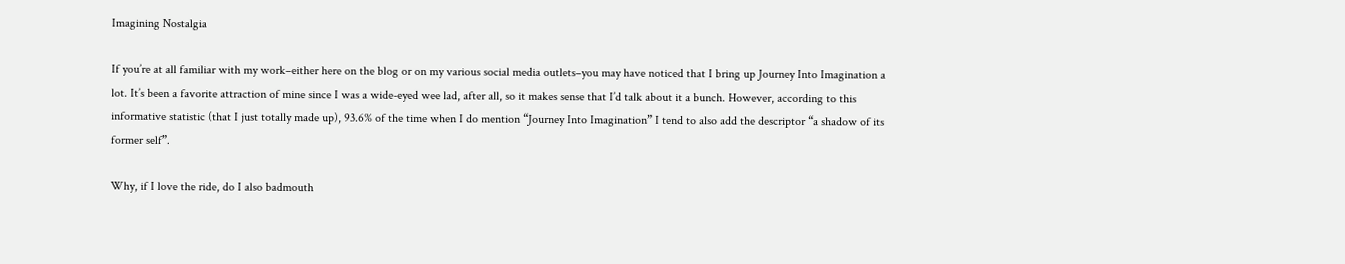Imagining Nostalgia

If you’re at all familiar with my work–either here on the blog or on my various social media outlets–you may have noticed that I bring up Journey Into Imagination a lot. It’s been a favorite attraction of mine since I was a wide-eyed wee lad, after all, so it makes sense that I’d talk about it a bunch. However, according to this informative statistic (that I just totally made up), 93.6% of the time when I do mention “Journey Into Imagination” I tend to also add the descriptor “a shadow of its former self”.

Why, if I love the ride, do I also badmouth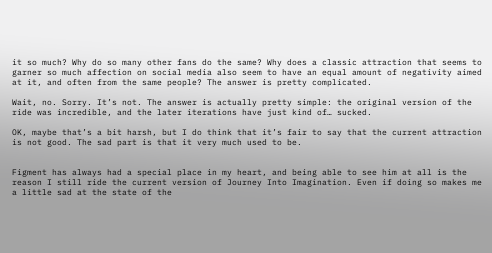it so much? Why do so many other fans do the same? Why does a classic attraction that seems to garner so much affection on social media also seem to have an equal amount of negativity aimed at it, and often from the same people? The answer is pretty complicated.

Wait, no. Sorry. It’s not. The answer is actually pretty simple: the original version of the ride was incredible, and the later iterations have just kind of… sucked.

OK, maybe that’s a bit harsh, but I do think that it’s fair to say that the current attraction is not good. The sad part is that it very much used to be.


Figment has always had a special place in my heart, and being able to see him at all is the reason I still ride the current version of Journey Into Imagination. Even if doing so makes me a little sad at the state of the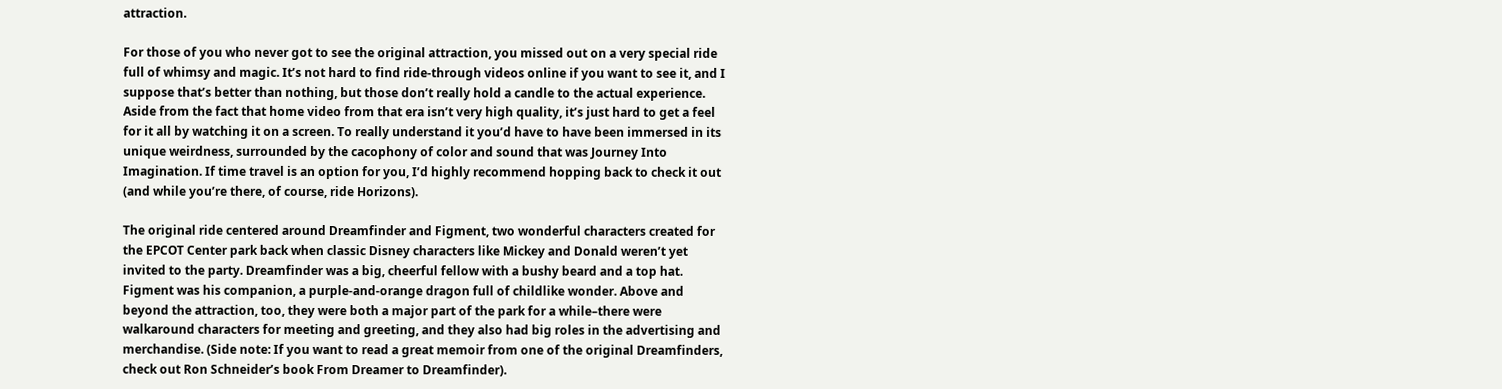attraction.

For those of you who never got to see the original attraction, you missed out on a very special ride full of whimsy and magic. It’s not hard to find ride-through videos online if you want to see it, and I suppose that’s better than nothing, but those don’t really hold a candle to the actual experience. Aside from the fact that home video from that era isn’t very high quality, it’s just hard to get a feel for it all by watching it on a screen. To really understand it you’d have to have been immersed in its unique weirdness, surrounded by the cacophony of color and sound that was Journey Into Imagination. If time travel is an option for you, I’d highly recommend hopping back to check it out (and while you’re there, of course, ride Horizons).

The original ride centered around Dreamfinder and Figment, two wonderful characters created for the EPCOT Center park back when classic Disney characters like Mickey and Donald weren’t yet invited to the party. Dreamfinder was a big, cheerful fellow with a bushy beard and a top hat. Figment was his companion, a purple-and-orange dragon full of childlike wonder. Above and beyond the attraction, too, they were both a major part of the park for a while–there were walkaround characters for meeting and greeting, and they also had big roles in the advertising and merchandise. (Side note: If you want to read a great memoir from one of the original Dreamfinders, check out Ron Schneider’s book From Dreamer to Dreamfinder).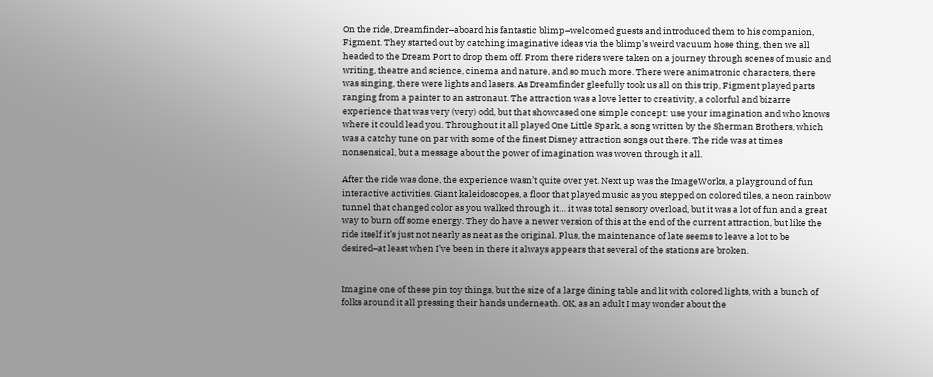On the ride, Dreamfinder–aboard his fantastic blimp–welcomed guests and introduced them to his companion, Figment. They started out by catching imaginative ideas via the blimp’s weird vacuum hose thing, then we all headed to the Dream Port to drop them off. From there riders were taken on a journey through scenes of music and writing, theatre and science, cinema and nature, and so much more. There were animatronic characters, there was singing, there were lights and lasers. As Dreamfinder gleefully took us all on this trip, Figment played parts ranging from a painter to an astronaut. The attraction was a love letter to creativity, a colorful and bizarre experience that was very (very) odd, but that showcased one simple concept: use your imagination and who knows where it could lead you. Throughout it all played One Little Spark, a song written by the Sherman Brothers, which was a catchy tune on par with some of the finest Disney attraction songs out there. The ride was at times nonsensical, but a message about the power of imagination was woven through it all.

After the ride was done, the experience wasn’t quite over yet. Next up was the ImageWorks, a playground of fun interactive activities. Giant kaleidoscopes, a floor that played music as you stepped on colored tiles, a neon rainbow tunnel that changed color as you walked through it… it was total sensory overload, but it was a lot of fun and a great way to burn off some energy. They do have a newer version of this at the end of the current attraction, but like the ride itself it’s just not nearly as neat as the original. Plus, the maintenance of late seems to leave a lot to be desired–at least when I’ve been in there it always appears that several of the stations are broken.


Imagine one of these pin toy things, but the size of a large dining table and lit with colored lights, with a bunch of folks around it all pressing their hands underneath. OK, as an adult I may wonder about the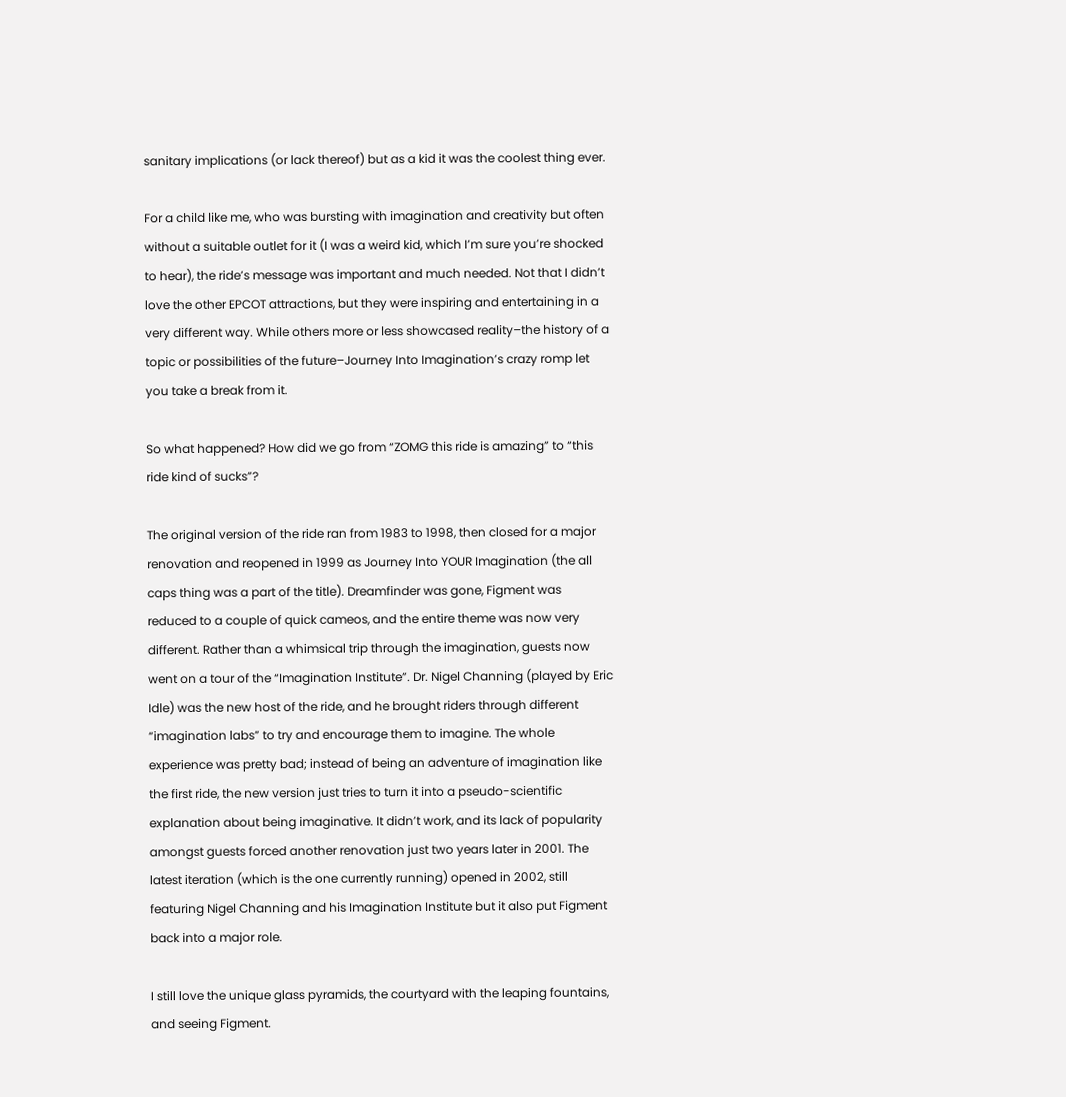sanitary implications (or lack thereof) but as a kid it was the coolest thing ever.

For a child like me, who was bursting with imagination and creativity but often without a suitable outlet for it (I was a weird kid, which I’m sure you’re shocked to hear), the ride’s message was important and much needed. Not that I didn’t love the other EPCOT attractions, but they were inspiring and entertaining in a very different way. While others more or less showcased reality–the history of a topic or possibilities of the future–Journey Into Imagination’s crazy romp let you take a break from it.

So what happened? How did we go from “ZOMG this ride is amazing” to “this ride kind of sucks”?

The original version of the ride ran from 1983 to 1998, then closed for a major renovation and reopened in 1999 as Journey Into YOUR Imagination (the all caps thing was a part of the title). Dreamfinder was gone, Figment was reduced to a couple of quick cameos, and the entire theme was now very different. Rather than a whimsical trip through the imagination, guests now went on a tour of the “Imagination Institute”. Dr. Nigel Channing (played by Eric Idle) was the new host of the ride, and he brought riders through different “imagination labs” to try and encourage them to imagine. The whole experience was pretty bad; instead of being an adventure of imagination like the first ride, the new version just tries to turn it into a pseudo-scientific explanation about being imaginative. It didn’t work, and its lack of popularity amongst guests forced another renovation just two years later in 2001. The latest iteration (which is the one currently running) opened in 2002, still featuring Nigel Channing and his Imagination Institute but it also put Figment back into a major role.

I still love the unique glass pyramids, the courtyard with the leaping fountains, and seeing Figment.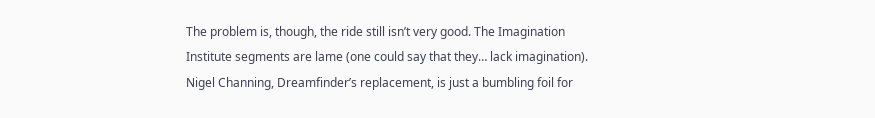The problem is, though, the ride still isn’t very good. The Imagination Institute segments are lame (one could say that they… lack imagination). Nigel Channing, Dreamfinder’s replacement, is just a bumbling foil for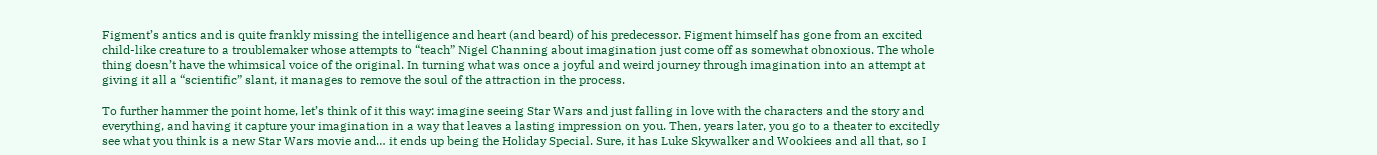Figment’s antics and is quite frankly missing the intelligence and heart (and beard) of his predecessor. Figment himself has gone from an excited child-like creature to a troublemaker whose attempts to “teach” Nigel Channing about imagination just come off as somewhat obnoxious. The whole thing doesn’t have the whimsical voice of the original. In turning what was once a joyful and weird journey through imagination into an attempt at giving it all a “scientific” slant, it manages to remove the soul of the attraction in the process.

To further hammer the point home, let’s think of it this way: imagine seeing Star Wars and just falling in love with the characters and the story and everything, and having it capture your imagination in a way that leaves a lasting impression on you. Then, years later, you go to a theater to excitedly see what you think is a new Star Wars movie and… it ends up being the Holiday Special. Sure, it has Luke Skywalker and Wookiees and all that, so I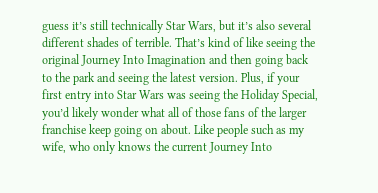guess it’s still technically Star Wars, but it’s also several different shades of terrible. That’s kind of like seeing the original Journey Into Imagination and then going back to the park and seeing the latest version. Plus, if your first entry into Star Wars was seeing the Holiday Special, you’d likely wonder what all of those fans of the larger franchise keep going on about. Like people such as my wife, who only knows the current Journey Into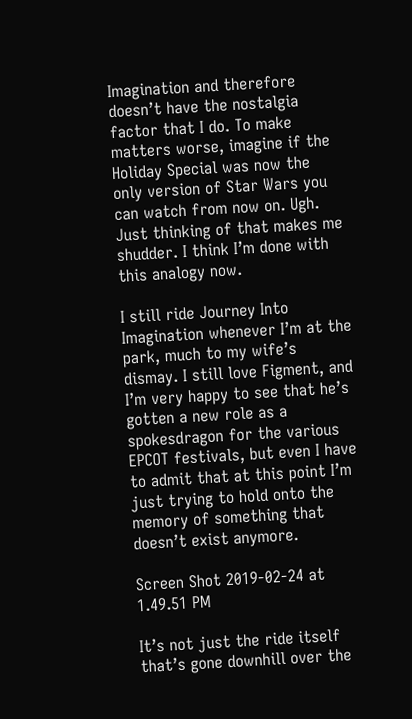Imagination and therefore doesn’t have the nostalgia factor that I do. To make matters worse, imagine if the Holiday Special was now the only version of Star Wars you can watch from now on. Ugh. Just thinking of that makes me shudder. I think I’m done with this analogy now.

I still ride Journey Into Imagination whenever I’m at the park, much to my wife’s dismay. I still love Figment, and I’m very happy to see that he’s gotten a new role as a spokesdragon for the various EPCOT festivals, but even I have to admit that at this point I’m just trying to hold onto the memory of something that doesn’t exist anymore.

Screen Shot 2019-02-24 at 1.49.51 PM

It’s not just the ride itself that’s gone downhill over the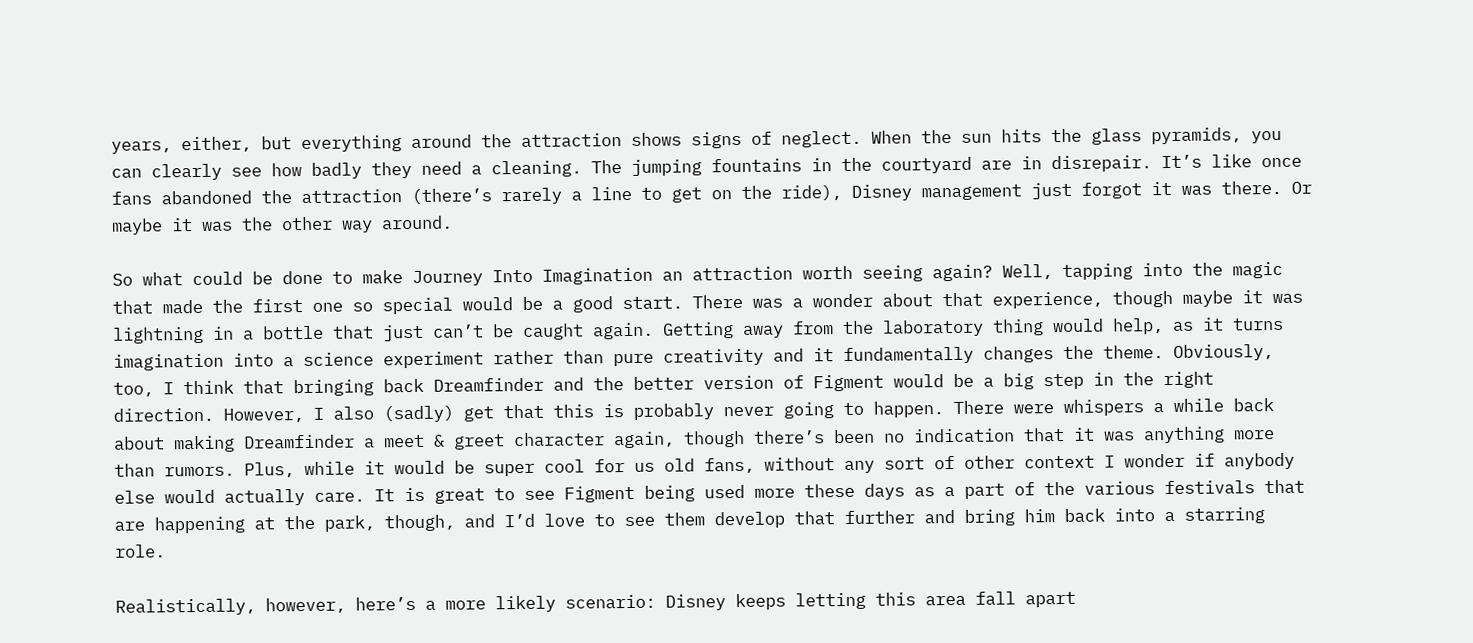years, either, but everything around the attraction shows signs of neglect. When the sun hits the glass pyramids, you can clearly see how badly they need a cleaning. The jumping fountains in the courtyard are in disrepair. It’s like once fans abandoned the attraction (there’s rarely a line to get on the ride), Disney management just forgot it was there. Or maybe it was the other way around.

So what could be done to make Journey Into Imagination an attraction worth seeing again? Well, tapping into the magic that made the first one so special would be a good start. There was a wonder about that experience, though maybe it was lightning in a bottle that just can’t be caught again. Getting away from the laboratory thing would help, as it turns imagination into a science experiment rather than pure creativity and it fundamentally changes the theme. Obviously, too, I think that bringing back Dreamfinder and the better version of Figment would be a big step in the right direction. However, I also (sadly) get that this is probably never going to happen. There were whispers a while back about making Dreamfinder a meet & greet character again, though there’s been no indication that it was anything more than rumors. Plus, while it would be super cool for us old fans, without any sort of other context I wonder if anybody else would actually care. It is great to see Figment being used more these days as a part of the various festivals that are happening at the park, though, and I’d love to see them develop that further and bring him back into a starring role.

Realistically, however, here’s a more likely scenario: Disney keeps letting this area fall apart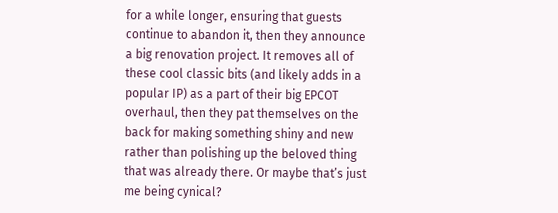for a while longer, ensuring that guests continue to abandon it, then they announce a big renovation project. It removes all of these cool classic bits (and likely adds in a popular IP) as a part of their big EPCOT overhaul, then they pat themselves on the back for making something shiny and new rather than polishing up the beloved thing that was already there. Or maybe that’s just me being cynical?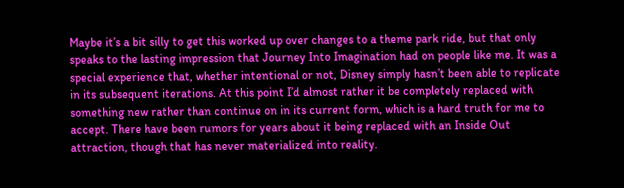Maybe it’s a bit silly to get this worked up over changes to a theme park ride, but that only speaks to the lasting impression that Journey Into Imagination had on people like me. It was a special experience that, whether intentional or not, Disney simply hasn’t been able to replicate in its subsequent iterations. At this point I’d almost rather it be completely replaced with something new rather than continue on in its current form, which is a hard truth for me to accept. There have been rumors for years about it being replaced with an Inside Out attraction, though that has never materialized into reality.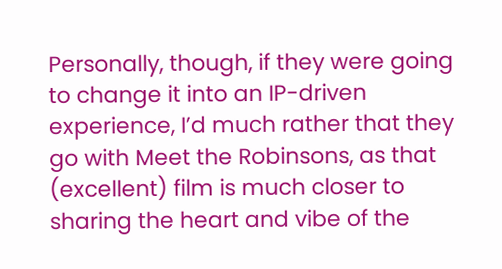Personally, though, if they were going to change it into an IP-driven experience, I’d much rather that they go with Meet the Robinsons, as that (excellent) film is much closer to sharing the heart and vibe of the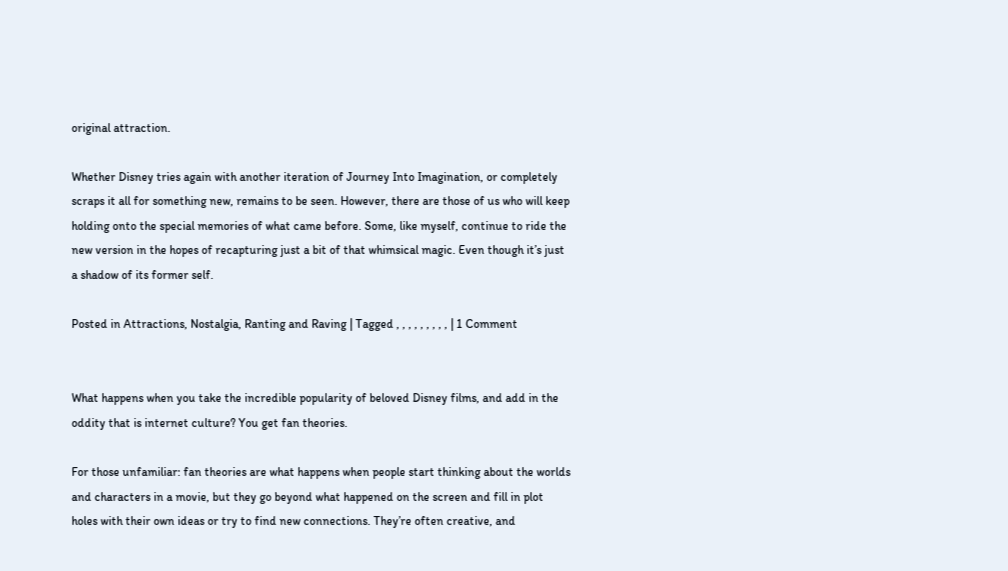original attraction.

Whether Disney tries again with another iteration of Journey Into Imagination, or completely scraps it all for something new, remains to be seen. However, there are those of us who will keep holding onto the special memories of what came before. Some, like myself, continue to ride the new version in the hopes of recapturing just a bit of that whimsical magic. Even though it’s just a shadow of its former self.

Posted in Attractions, Nostalgia, Ranting and Raving | Tagged , , , , , , , , , | 1 Comment


What happens when you take the incredible popularity of beloved Disney films, and add in the oddity that is internet culture? You get fan theories.

For those unfamiliar: fan theories are what happens when people start thinking about the worlds and characters in a movie, but they go beyond what happened on the screen and fill in plot holes with their own ideas or try to find new connections. They’re often creative, and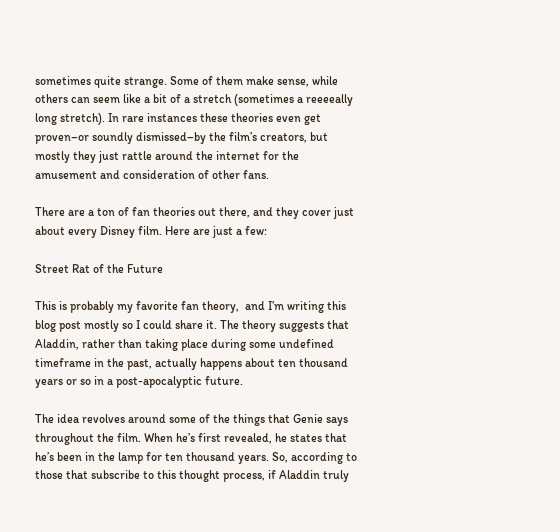sometimes quite strange. Some of them make sense, while others can seem like a bit of a stretch (sometimes a reeeeally long stretch). In rare instances these theories even get proven–or soundly dismissed–by the film’s creators, but mostly they just rattle around the internet for the amusement and consideration of other fans.

There are a ton of fan theories out there, and they cover just about every Disney film. Here are just a few:

Street Rat of the Future

This is probably my favorite fan theory,  and I’m writing this blog post mostly so I could share it. The theory suggests that Aladdin, rather than taking place during some undefined timeframe in the past, actually happens about ten thousand years or so in a post-apocalyptic future.

The idea revolves around some of the things that Genie says throughout the film. When he’s first revealed, he states that he’s been in the lamp for ten thousand years. So, according to those that subscribe to this thought process, if Aladdin truly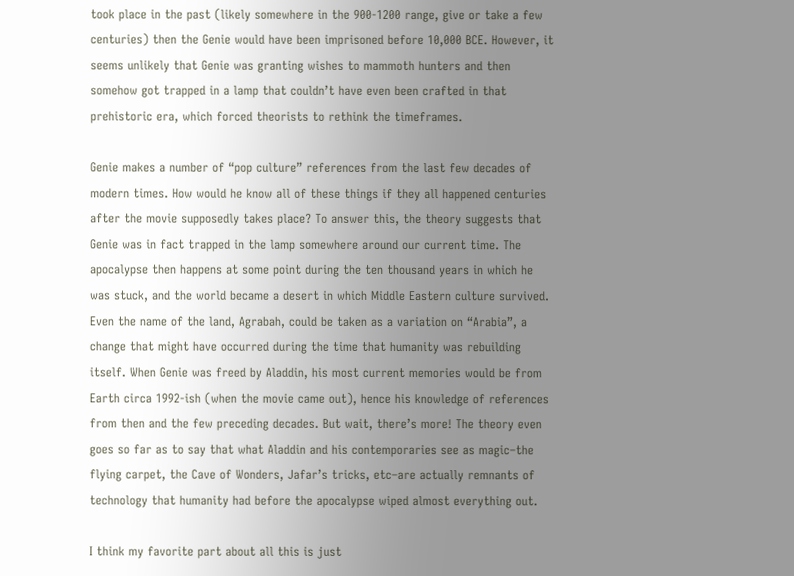took place in the past (likely somewhere in the 900-1200 range, give or take a few centuries) then the Genie would have been imprisoned before 10,000 BCE. However, it seems unlikely that Genie was granting wishes to mammoth hunters and then somehow got trapped in a lamp that couldn’t have even been crafted in that prehistoric era, which forced theorists to rethink the timeframes.

Genie makes a number of “pop culture” references from the last few decades of modern times. How would he know all of these things if they all happened centuries after the movie supposedly takes place? To answer this, the theory suggests that Genie was in fact trapped in the lamp somewhere around our current time. The apocalypse then happens at some point during the ten thousand years in which he was stuck, and the world became a desert in which Middle Eastern culture survived. Even the name of the land, Agrabah, could be taken as a variation on “Arabia”, a change that might have occurred during the time that humanity was rebuilding itself. When Genie was freed by Aladdin, his most current memories would be from Earth circa 1992-ish (when the movie came out), hence his knowledge of references from then and the few preceding decades. But wait, there’s more! The theory even goes so far as to say that what Aladdin and his contemporaries see as magic–the flying carpet, the Cave of Wonders, Jafar’s tricks, etc–are actually remnants of technology that humanity had before the apocalypse wiped almost everything out.

I think my favorite part about all this is just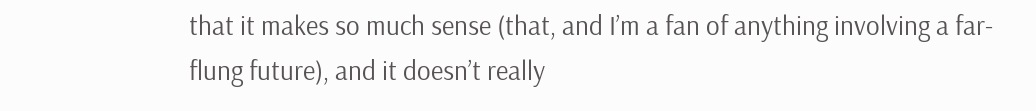that it makes so much sense (that, and I’m a fan of anything involving a far-flung future), and it doesn’t really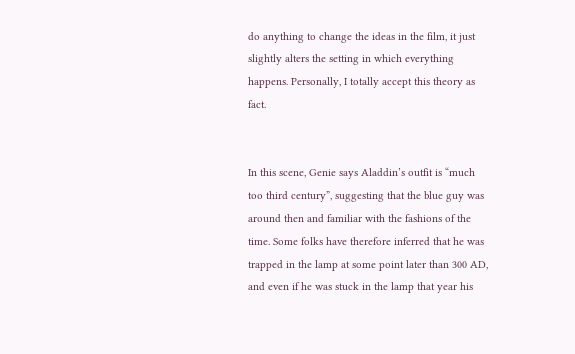do anything to change the ideas in the film, it just slightly alters the setting in which everything happens. Personally, I totally accept this theory as fact.


In this scene, Genie says Aladdin’s outfit is “much too third century”, suggesting that the blue guy was around then and familiar with the fashions of the time. Some folks have therefore inferred that he was trapped in the lamp at some point later than 300 AD, and even if he was stuck in the lamp that year his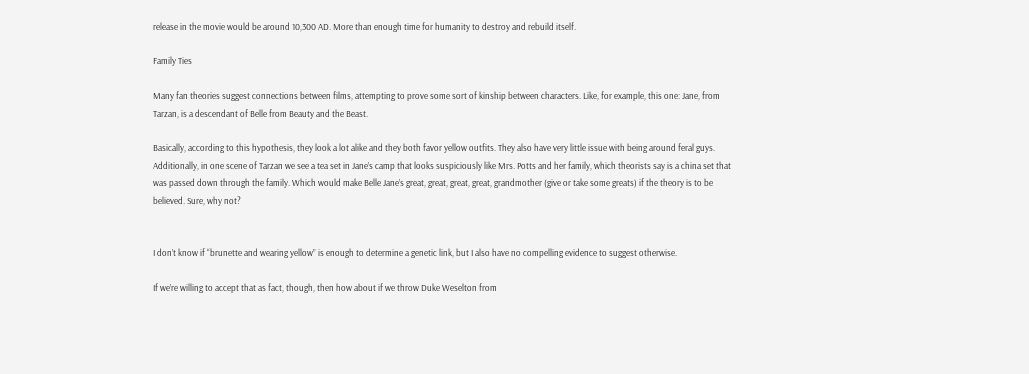release in the movie would be around 10,300 AD. More than enough time for humanity to destroy and rebuild itself.

Family Ties

Many fan theories suggest connections between films, attempting to prove some sort of kinship between characters. Like, for example, this one: Jane, from Tarzan, is a descendant of Belle from Beauty and the Beast.

Basically, according to this hypothesis, they look a lot alike and they both favor yellow outfits. They also have very little issue with being around feral guys. Additionally, in one scene of Tarzan we see a tea set in Jane’s camp that looks suspiciously like Mrs. Potts and her family, which theorists say is a china set that was passed down through the family. Which would make Belle Jane’s great, great, great, great, grandmother (give or take some greats) if the theory is to be believed. Sure, why not?


I don’t know if “brunette and wearing yellow” is enough to determine a genetic link, but I also have no compelling evidence to suggest otherwise.

If we’re willing to accept that as fact, though, then how about if we throw Duke Weselton from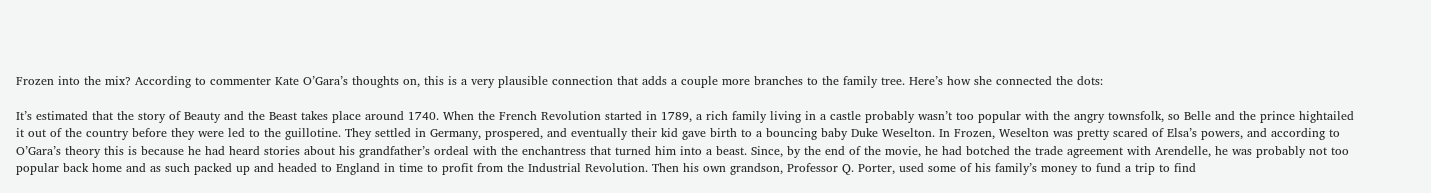Frozen into the mix? According to commenter Kate O’Gara’s thoughts on, this is a very plausible connection that adds a couple more branches to the family tree. Here’s how she connected the dots:

It’s estimated that the story of Beauty and the Beast takes place around 1740. When the French Revolution started in 1789, a rich family living in a castle probably wasn’t too popular with the angry townsfolk, so Belle and the prince hightailed it out of the country before they were led to the guillotine. They settled in Germany, prospered, and eventually their kid gave birth to a bouncing baby Duke Weselton. In Frozen, Weselton was pretty scared of Elsa’s powers, and according to O’Gara’s theory this is because he had heard stories about his grandfather’s ordeal with the enchantress that turned him into a beast. Since, by the end of the movie, he had botched the trade agreement with Arendelle, he was probably not too popular back home and as such packed up and headed to England in time to profit from the Industrial Revolution. Then his own grandson, Professor Q. Porter, used some of his family’s money to fund a trip to find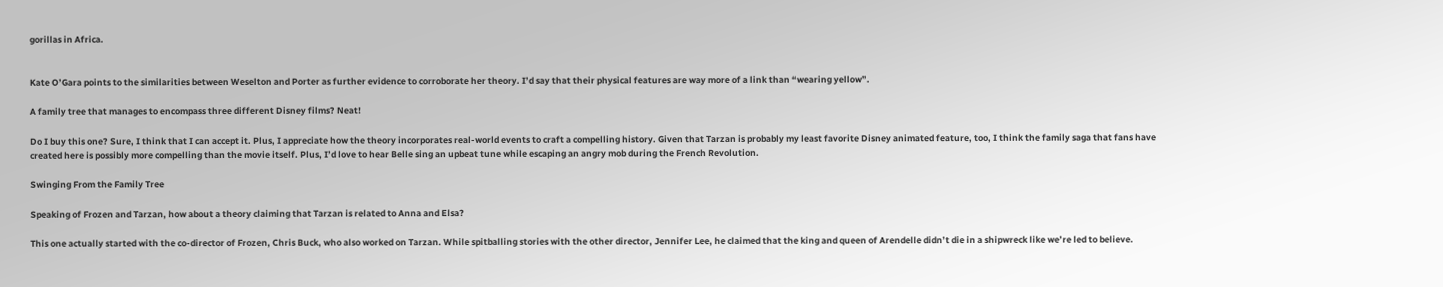gorillas in Africa.


Kate O’Gara points to the similarities between Weselton and Porter as further evidence to corroborate her theory. I’d say that their physical features are way more of a link than “wearing yellow”.

A family tree that manages to encompass three different Disney films? Neat!

Do I buy this one? Sure, I think that I can accept it. Plus, I appreciate how the theory incorporates real-world events to craft a compelling history. Given that Tarzan is probably my least favorite Disney animated feature, too, I think the family saga that fans have created here is possibly more compelling than the movie itself. Plus, I’d love to hear Belle sing an upbeat tune while escaping an angry mob during the French Revolution.

Swinging From the Family Tree

Speaking of Frozen and Tarzan, how about a theory claiming that Tarzan is related to Anna and Elsa?

This one actually started with the co-director of Frozen, Chris Buck, who also worked on Tarzan. While spitballing stories with the other director, Jennifer Lee, he claimed that the king and queen of Arendelle didn’t die in a shipwreck like we’re led to believe.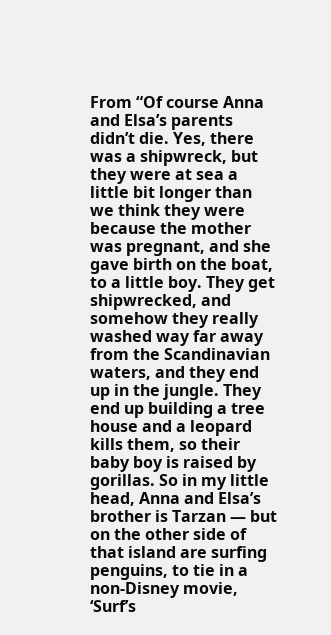From “Of course Anna and Elsa’s parents didn’t die. Yes, there was a shipwreck, but they were at sea a little bit longer than we think they were because the mother was pregnant, and she gave birth on the boat, to a little boy. They get shipwrecked, and somehow they really washed way far away from the Scandinavian waters, and they end up in the jungle. They end up building a tree house and a leopard kills them, so their baby boy is raised by gorillas. So in my little head, Anna and Elsa’s brother is Tarzan — but on the other side of that island are surfing penguins, to tie in a non-Disney movie, ‘Surf’s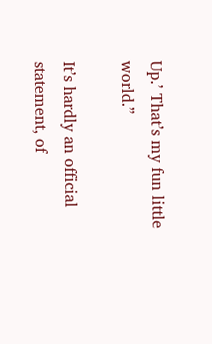Up.’ That’s my fun little world.”

It’s hardly an official statement, of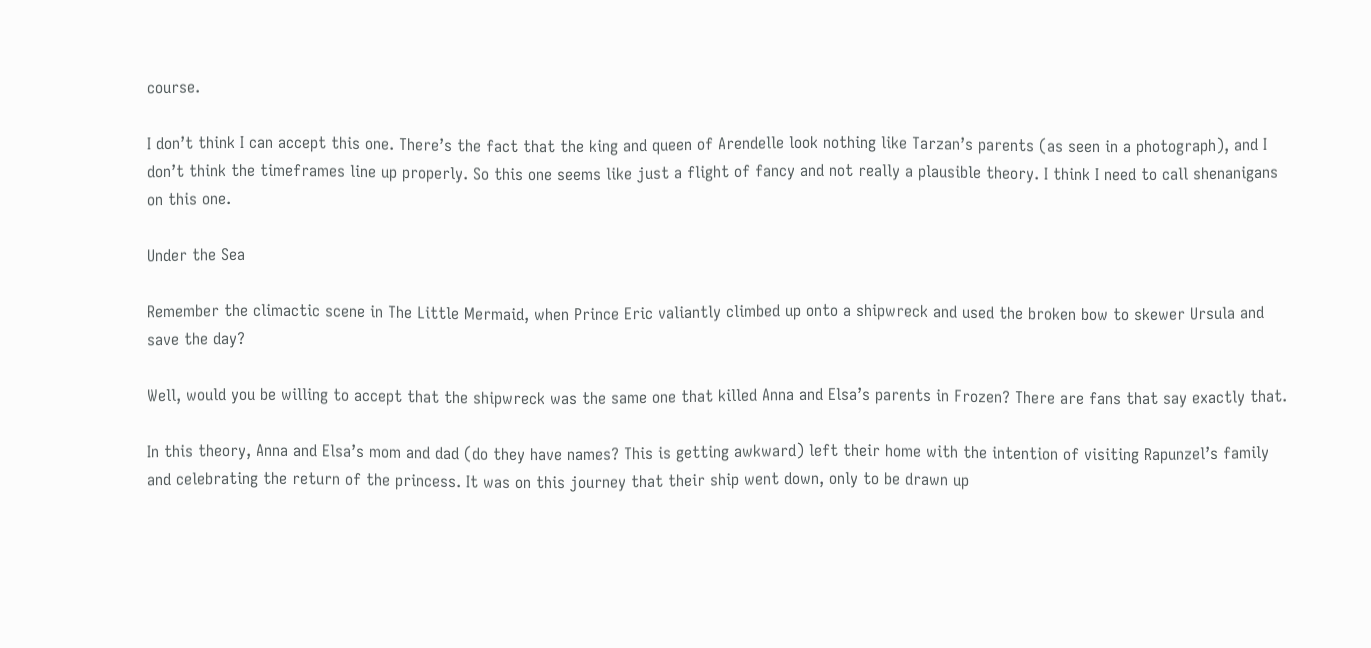course.

I don’t think I can accept this one. There’s the fact that the king and queen of Arendelle look nothing like Tarzan’s parents (as seen in a photograph), and I don’t think the timeframes line up properly. So this one seems like just a flight of fancy and not really a plausible theory. I think I need to call shenanigans on this one.

Under the Sea

Remember the climactic scene in The Little Mermaid, when Prince Eric valiantly climbed up onto a shipwreck and used the broken bow to skewer Ursula and save the day?

Well, would you be willing to accept that the shipwreck was the same one that killed Anna and Elsa’s parents in Frozen? There are fans that say exactly that.

In this theory, Anna and Elsa’s mom and dad (do they have names? This is getting awkward) left their home with the intention of visiting Rapunzel’s family and celebrating the return of the princess. It was on this journey that their ship went down, only to be drawn up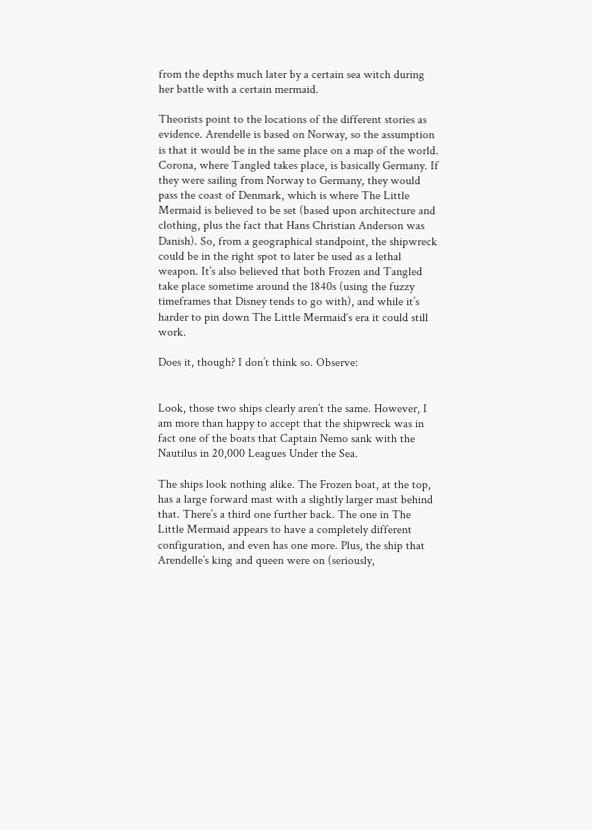from the depths much later by a certain sea witch during her battle with a certain mermaid.

Theorists point to the locations of the different stories as evidence. Arendelle is based on Norway, so the assumption is that it would be in the same place on a map of the world. Corona, where Tangled takes place, is basically Germany. If they were sailing from Norway to Germany, they would pass the coast of Denmark, which is where The Little Mermaid is believed to be set (based upon architecture and clothing, plus the fact that Hans Christian Anderson was Danish). So, from a geographical standpoint, the shipwreck could be in the right spot to later be used as a lethal weapon. It’s also believed that both Frozen and Tangled take place sometime around the 1840s (using the fuzzy timeframes that Disney tends to go with), and while it’s harder to pin down The Little Mermaid‘s era it could still work.

Does it, though? I don’t think so. Observe:


Look, those two ships clearly aren’t the same. However, I am more than happy to accept that the shipwreck was in fact one of the boats that Captain Nemo sank with the Nautilus in 20,000 Leagues Under the Sea.

The ships look nothing alike. The Frozen boat, at the top, has a large forward mast with a slightly larger mast behind that. There’s a third one further back. The one in The Little Mermaid appears to have a completely different configuration, and even has one more. Plus, the ship that Arendelle’s king and queen were on (seriously,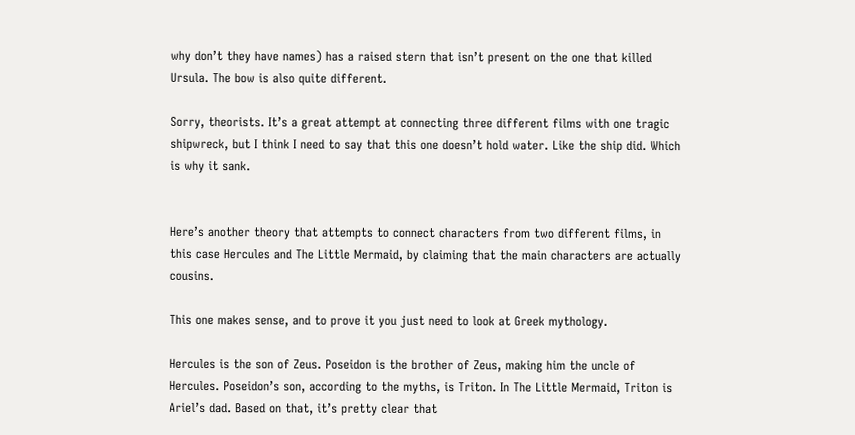why don’t they have names) has a raised stern that isn’t present on the one that killed Ursula. The bow is also quite different.

Sorry, theorists. It’s a great attempt at connecting three different films with one tragic shipwreck, but I think I need to say that this one doesn’t hold water. Like the ship did. Which is why it sank.


Here’s another theory that attempts to connect characters from two different films, in this case Hercules and The Little Mermaid, by claiming that the main characters are actually cousins.

This one makes sense, and to prove it you just need to look at Greek mythology.

Hercules is the son of Zeus. Poseidon is the brother of Zeus, making him the uncle of Hercules. Poseidon’s son, according to the myths, is Triton. In The Little Mermaid, Triton is Ariel’s dad. Based on that, it’s pretty clear that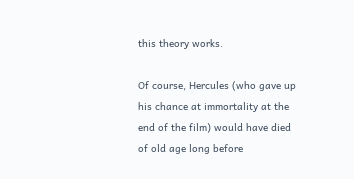this theory works.

Of course, Hercules (who gave up his chance at immortality at the end of the film) would have died of old age long before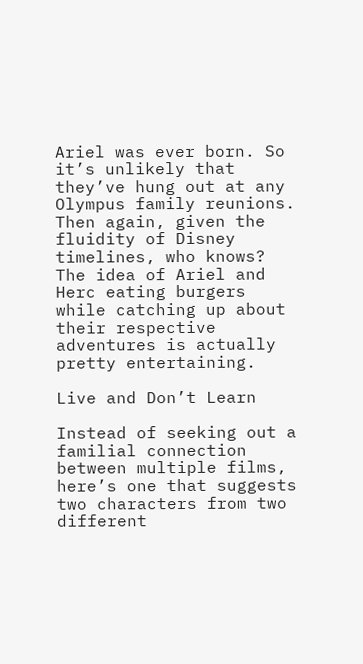Ariel was ever born. So it’s unlikely that they’ve hung out at any Olympus family reunions. Then again, given the fluidity of Disney timelines, who knows? The idea of Ariel and Herc eating burgers while catching up about their respective adventures is actually pretty entertaining.

Live and Don’t Learn

Instead of seeking out a familial connection between multiple films, here’s one that suggests two characters from two different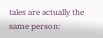tales are actually the same person: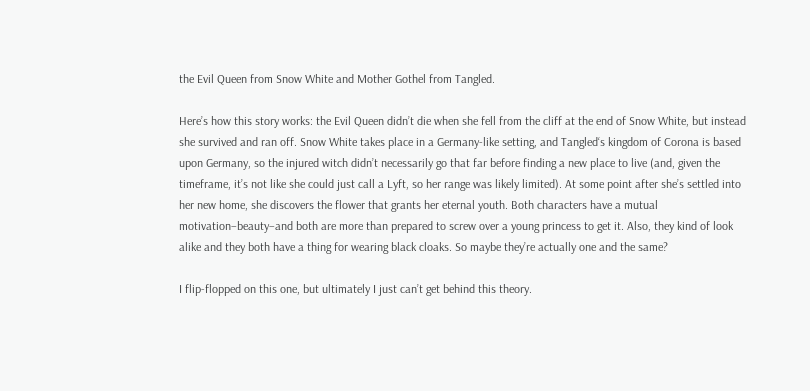the Evil Queen from Snow White and Mother Gothel from Tangled.

Here’s how this story works: the Evil Queen didn’t die when she fell from the cliff at the end of Snow White, but instead she survived and ran off. Snow White takes place in a Germany-like setting, and Tangled‘s kingdom of Corona is based upon Germany, so the injured witch didn’t necessarily go that far before finding a new place to live (and, given the timeframe, it’s not like she could just call a Lyft, so her range was likely limited). At some point after she’s settled into her new home, she discovers the flower that grants her eternal youth. Both characters have a mutual motivation–beauty–and both are more than prepared to screw over a young princess to get it. Also, they kind of look alike and they both have a thing for wearing black cloaks. So maybe they’re actually one and the same?

I flip-flopped on this one, but ultimately I just can’t get behind this theory.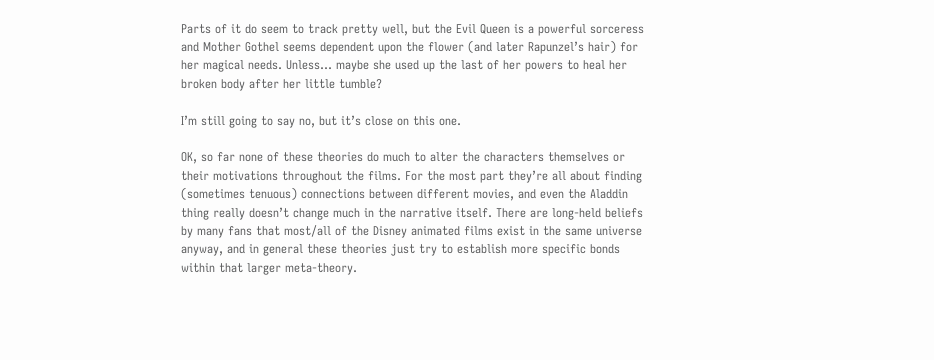Parts of it do seem to track pretty well, but the Evil Queen is a powerful sorceress and Mother Gothel seems dependent upon the flower (and later Rapunzel’s hair) for her magical needs. Unless… maybe she used up the last of her powers to heal her broken body after her little tumble?

I’m still going to say no, but it’s close on this one.

OK, so far none of these theories do much to alter the characters themselves or their motivations throughout the films. For the most part they’re all about finding (sometimes tenuous) connections between different movies, and even the Aladdin thing really doesn’t change much in the narrative itself. There are long-held beliefs by many fans that most/all of the Disney animated films exist in the same universe anyway, and in general these theories just try to establish more specific bonds within that larger meta-theory.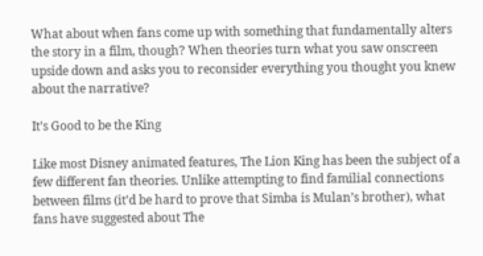What about when fans come up with something that fundamentally alters the story in a film, though? When theories turn what you saw onscreen upside down and asks you to reconsider everything you thought you knew about the narrative?

It’s Good to be the King

Like most Disney animated features, The Lion King has been the subject of a few different fan theories. Unlike attempting to find familial connections between films (it’d be hard to prove that Simba is Mulan’s brother), what fans have suggested about The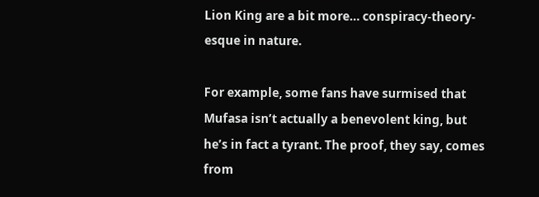Lion King are a bit more… conspiracy-theory-esque in nature.

For example, some fans have surmised that Mufasa isn’t actually a benevolent king, but he’s in fact a tyrant. The proof, they say, comes from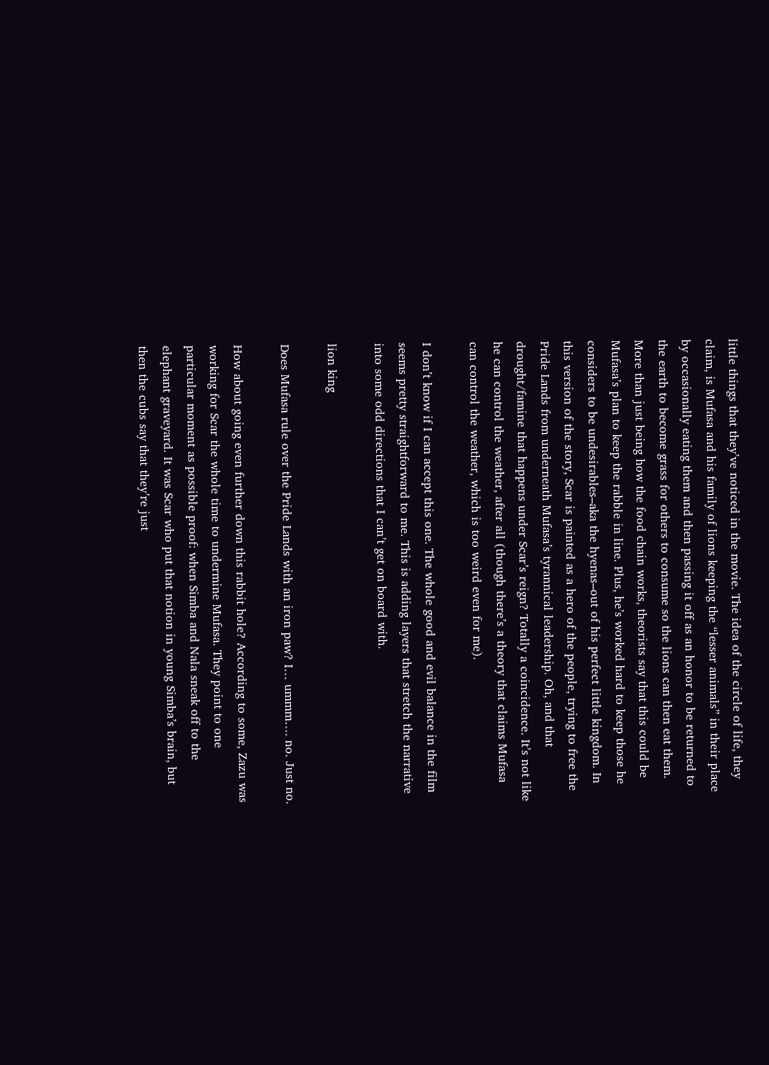little things that they’ve noticed in the movie. The idea of the circle of life, they claim, is Mufasa and his family of lions keeping the “lesser animals” in their place by occasionally eating them and then passing it off as an honor to be returned to the earth to become grass for others to consume so the lions can then eat them. More than just being how the food chain works, theorists say that this could be Mufasa’s plan to keep the rabble in line. Plus, he’s worked hard to keep those he considers to be undesirables–aka the hyenas–out of his perfect little kingdom. In this version of the story, Scar is painted as a hero of the people, trying to free the Pride Lands from underneath Mufasa’s tyrannical leadership. Oh, and that drought/famine that happens under Scar’s reign? Totally a coincidence. It’s not like he can control the weather, after all (though there’s a theory that claims Mufasa can control the weather, which is too weird even for me).

I don’t know if I can accept this one. The whole good and evil balance in the film seems pretty straightforward to me. This is adding layers that stretch the narrative into some odd directions that I can’t get on board with.

lion king

Does Mufasa rule over the Pride Lands with an iron paw? I… ummm…. no. Just no.

How about going even further down this rabbit hole? According to some, Zazu was working for Scar the whole time to undermine Mufasa. They point to one particular moment as possible proof: when Simba and Nala sneak off to the elephant graveyard. It was Scar who put that notion in young Simba’s brain, but then the cubs say that they’re just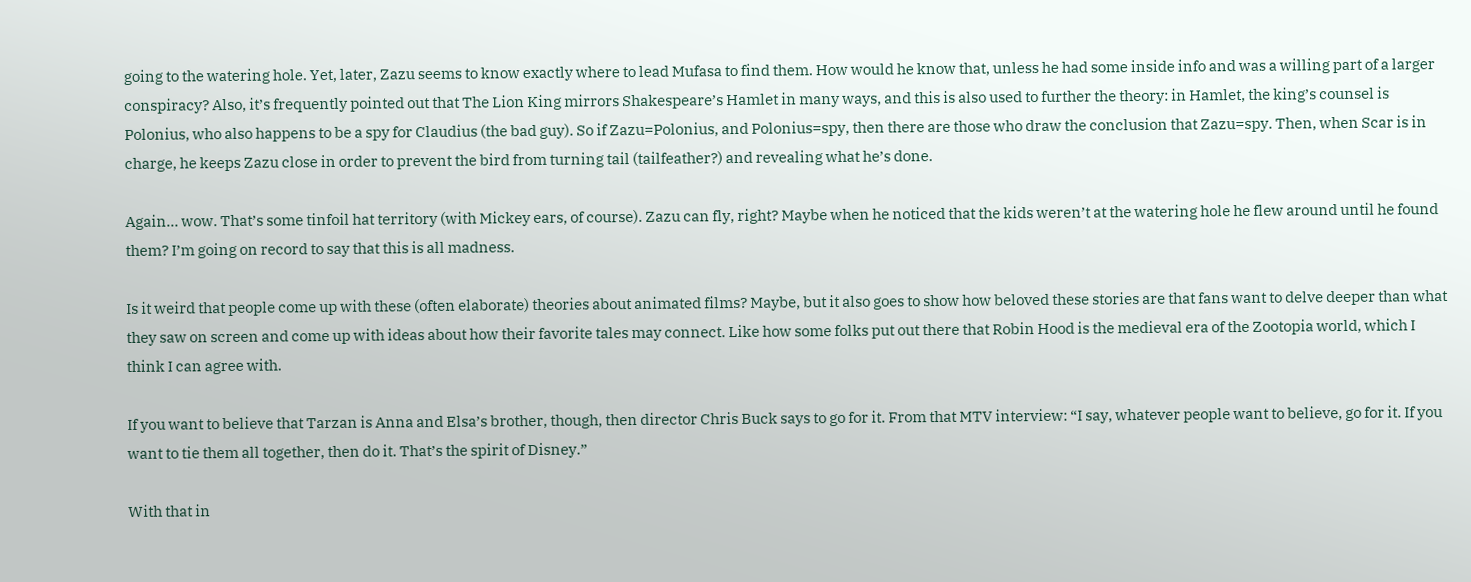going to the watering hole. Yet, later, Zazu seems to know exactly where to lead Mufasa to find them. How would he know that, unless he had some inside info and was a willing part of a larger conspiracy? Also, it’s frequently pointed out that The Lion King mirrors Shakespeare’s Hamlet in many ways, and this is also used to further the theory: in Hamlet, the king’s counsel is Polonius, who also happens to be a spy for Claudius (the bad guy). So if Zazu=Polonius, and Polonius=spy, then there are those who draw the conclusion that Zazu=spy. Then, when Scar is in charge, he keeps Zazu close in order to prevent the bird from turning tail (tailfeather?) and revealing what he’s done.

Again… wow. That’s some tinfoil hat territory (with Mickey ears, of course). Zazu can fly, right? Maybe when he noticed that the kids weren’t at the watering hole he flew around until he found them? I’m going on record to say that this is all madness.

Is it weird that people come up with these (often elaborate) theories about animated films? Maybe, but it also goes to show how beloved these stories are that fans want to delve deeper than what they saw on screen and come up with ideas about how their favorite tales may connect. Like how some folks put out there that Robin Hood is the medieval era of the Zootopia world, which I think I can agree with.

If you want to believe that Tarzan is Anna and Elsa’s brother, though, then director Chris Buck says to go for it. From that MTV interview: “I say, whatever people want to believe, go for it. If you want to tie them all together, then do it. That’s the spirit of Disney.”

With that in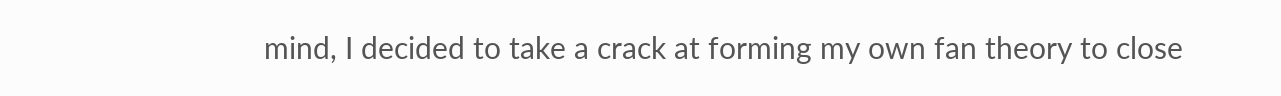mind, I decided to take a crack at forming my own fan theory to close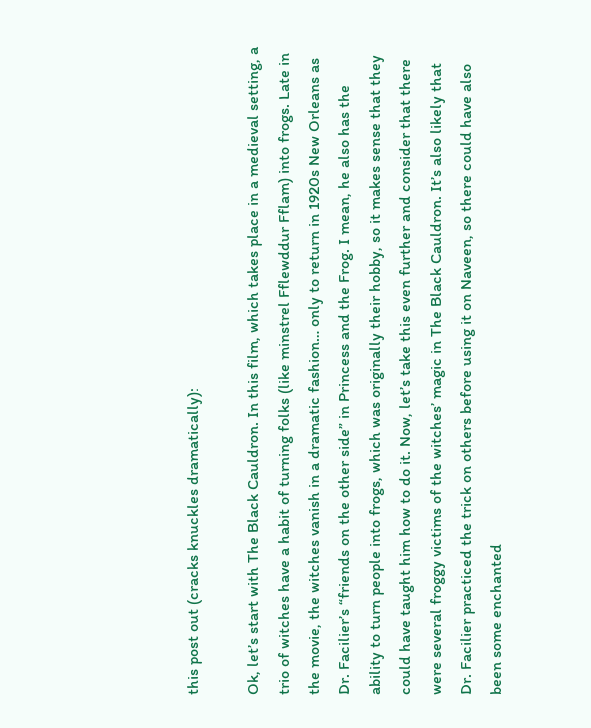this post out (cracks knuckles dramatically):

Ok, let’s start with The Black Cauldron. In this film, which takes place in a medieval setting, a trio of witches have a habit of turning folks (like minstrel Fflewddur Fflam) into frogs. Late in the movie, the witches vanish in a dramatic fashion… only to return in 1920s New Orleans as Dr. Facilier’s “friends on the other side” in Princess and the Frog. I mean, he also has the ability to turn people into frogs, which was originally their hobby, so it makes sense that they could have taught him how to do it. Now, let’s take this even further and consider that there were several froggy victims of the witches’ magic in The Black Cauldron. It’s also likely that Dr. Facilier practiced the trick on others before using it on Naveen, so there could have also been some enchanted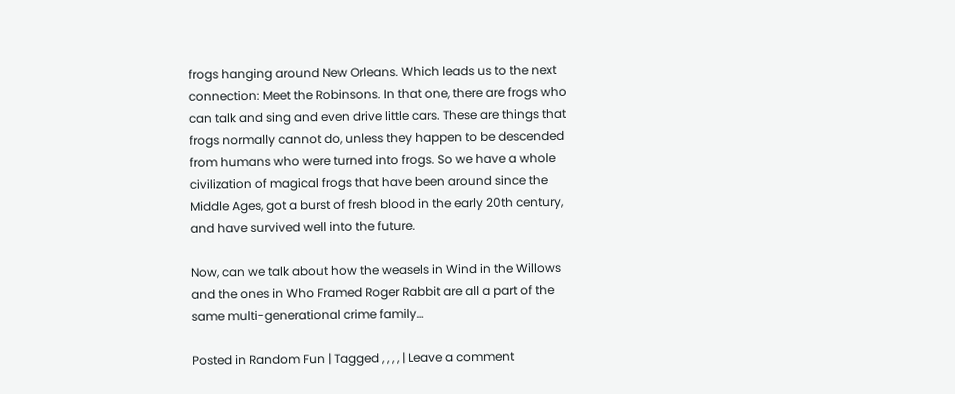frogs hanging around New Orleans. Which leads us to the next connection: Meet the Robinsons. In that one, there are frogs who can talk and sing and even drive little cars. These are things that frogs normally cannot do, unless they happen to be descended from humans who were turned into frogs. So we have a whole civilization of magical frogs that have been around since the Middle Ages, got a burst of fresh blood in the early 20th century, and have survived well into the future.

Now, can we talk about how the weasels in Wind in the Willows and the ones in Who Framed Roger Rabbit are all a part of the same multi-generational crime family…

Posted in Random Fun | Tagged , , , , | Leave a comment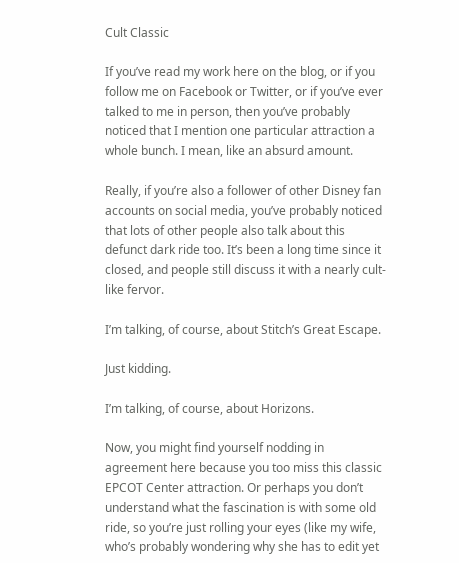Cult Classic

If you’ve read my work here on the blog, or if you follow me on Facebook or Twitter, or if you’ve ever talked to me in person, then you’ve probably noticed that I mention one particular attraction a whole bunch. I mean, like an absurd amount.

Really, if you’re also a follower of other Disney fan accounts on social media, you’ve probably noticed that lots of other people also talk about this defunct dark ride too. It’s been a long time since it closed, and people still discuss it with a nearly cult-like fervor.

I’m talking, of course, about Stitch’s Great Escape.

Just kidding.

I’m talking, of course, about Horizons.

Now, you might find yourself nodding in agreement here because you too miss this classic EPCOT Center attraction. Or perhaps you don’t understand what the fascination is with some old ride, so you’re just rolling your eyes (like my wife, who’s probably wondering why she has to edit yet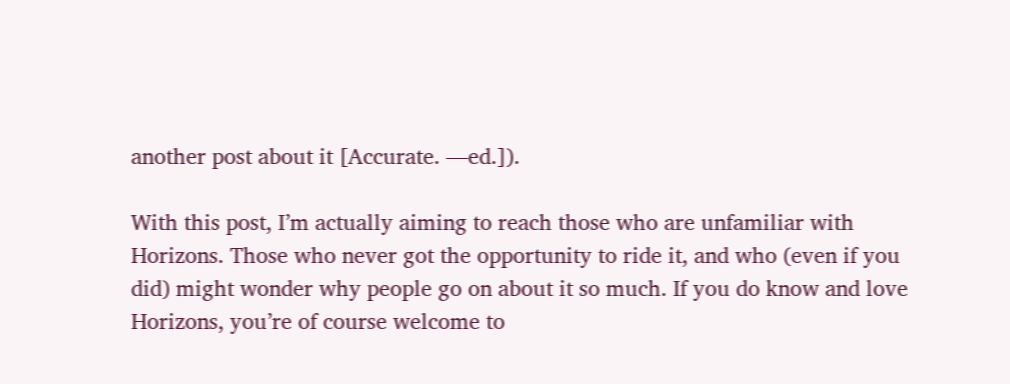another post about it [Accurate. —ed.]).

With this post, I’m actually aiming to reach those who are unfamiliar with Horizons. Those who never got the opportunity to ride it, and who (even if you did) might wonder why people go on about it so much. If you do know and love Horizons, you’re of course welcome to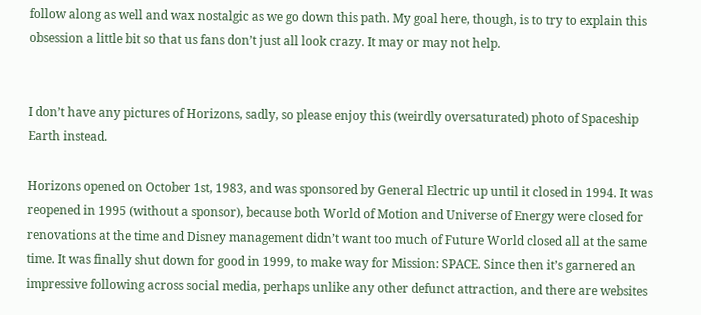follow along as well and wax nostalgic as we go down this path. My goal here, though, is to try to explain this obsession a little bit so that us fans don’t just all look crazy. It may or may not help.


I don’t have any pictures of Horizons, sadly, so please enjoy this (weirdly oversaturated) photo of Spaceship Earth instead.

Horizons opened on October 1st, 1983, and was sponsored by General Electric up until it closed in 1994. It was reopened in 1995 (without a sponsor), because both World of Motion and Universe of Energy were closed for renovations at the time and Disney management didn’t want too much of Future World closed all at the same time. It was finally shut down for good in 1999, to make way for Mission: SPACE. Since then it’s garnered an impressive following across social media, perhaps unlike any other defunct attraction, and there are websites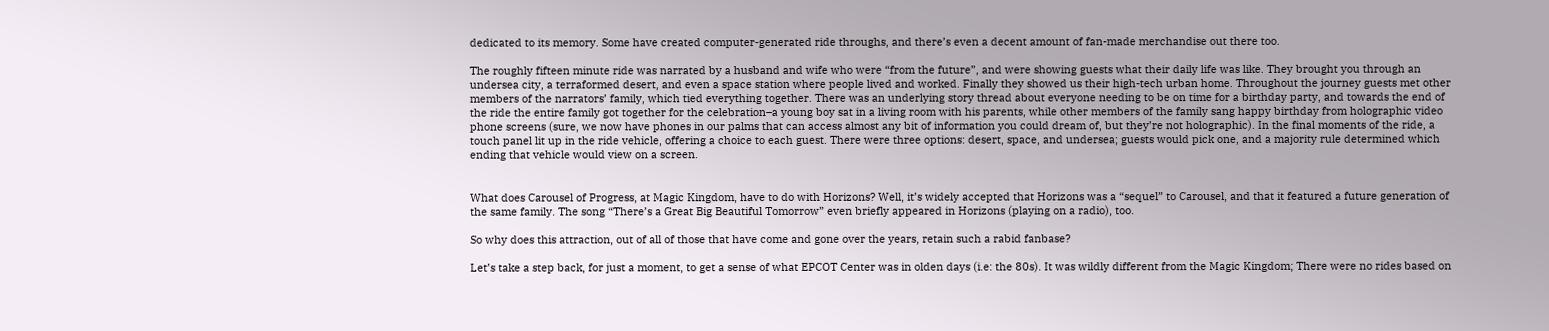dedicated to its memory. Some have created computer-generated ride throughs, and there’s even a decent amount of fan-made merchandise out there too.

The roughly fifteen minute ride was narrated by a husband and wife who were “from the future”, and were showing guests what their daily life was like. They brought you through an undersea city, a terraformed desert, and even a space station where people lived and worked. Finally they showed us their high-tech urban home. Throughout the journey guests met other members of the narrators’ family, which tied everything together. There was an underlying story thread about everyone needing to be on time for a birthday party, and towards the end of the ride the entire family got together for the celebration–a young boy sat in a living room with his parents, while other members of the family sang happy birthday from holographic video phone screens (sure, we now have phones in our palms that can access almost any bit of information you could dream of, but they’re not holographic). In the final moments of the ride, a touch panel lit up in the ride vehicle, offering a choice to each guest. There were three options: desert, space, and undersea; guests would pick one, and a majority rule determined which ending that vehicle would view on a screen.


What does Carousel of Progress, at Magic Kingdom, have to do with Horizons? Well, it’s widely accepted that Horizons was a “sequel” to Carousel, and that it featured a future generation of the same family. The song “There’s a Great Big Beautiful Tomorrow” even briefly appeared in Horizons (playing on a radio), too.

So why does this attraction, out of all of those that have come and gone over the years, retain such a rabid fanbase?

Let’s take a step back, for just a moment, to get a sense of what EPCOT Center was in olden days (i.e: the 80s). It was wildly different from the Magic Kingdom; There were no rides based on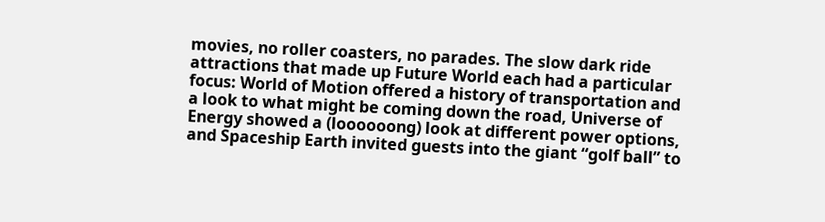movies, no roller coasters, no parades. The slow dark ride attractions that made up Future World each had a particular focus: World of Motion offered a history of transportation and a look to what might be coming down the road, Universe of Energy showed a (loooooong) look at different power options, and Spaceship Earth invited guests into the giant “golf ball” to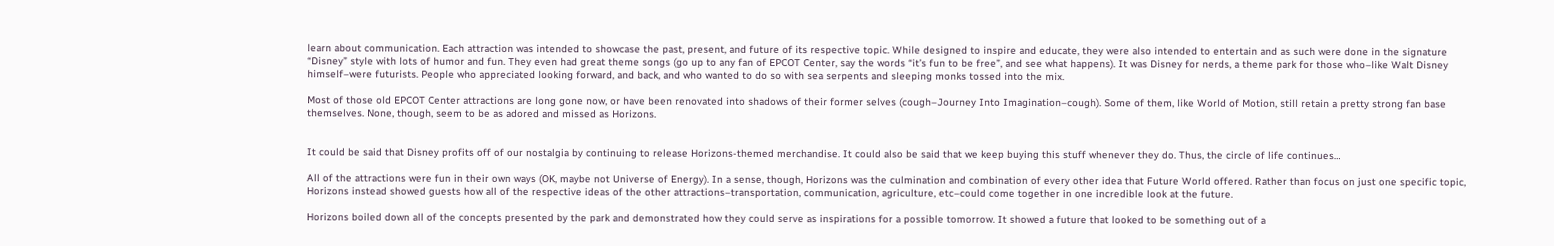learn about communication. Each attraction was intended to showcase the past, present, and future of its respective topic. While designed to inspire and educate, they were also intended to entertain and as such were done in the signature “Disney” style with lots of humor and fun. They even had great theme songs (go up to any fan of EPCOT Center, say the words “it’s fun to be free”, and see what happens). It was Disney for nerds, a theme park for those who–like Walt Disney himself–were futurists. People who appreciated looking forward, and back, and who wanted to do so with sea serpents and sleeping monks tossed into the mix.

Most of those old EPCOT Center attractions are long gone now, or have been renovated into shadows of their former selves (cough–Journey Into Imagination–cough). Some of them, like World of Motion, still retain a pretty strong fan base themselves. None, though, seem to be as adored and missed as Horizons.


It could be said that Disney profits off of our nostalgia by continuing to release Horizons-themed merchandise. It could also be said that we keep buying this stuff whenever they do. Thus, the circle of life continues…

All of the attractions were fun in their own ways (OK, maybe not Universe of Energy). In a sense, though, Horizons was the culmination and combination of every other idea that Future World offered. Rather than focus on just one specific topic, Horizons instead showed guests how all of the respective ideas of the other attractions–transportation, communication, agriculture, etc–could come together in one incredible look at the future.

Horizons boiled down all of the concepts presented by the park and demonstrated how they could serve as inspirations for a possible tomorrow. It showed a future that looked to be something out of a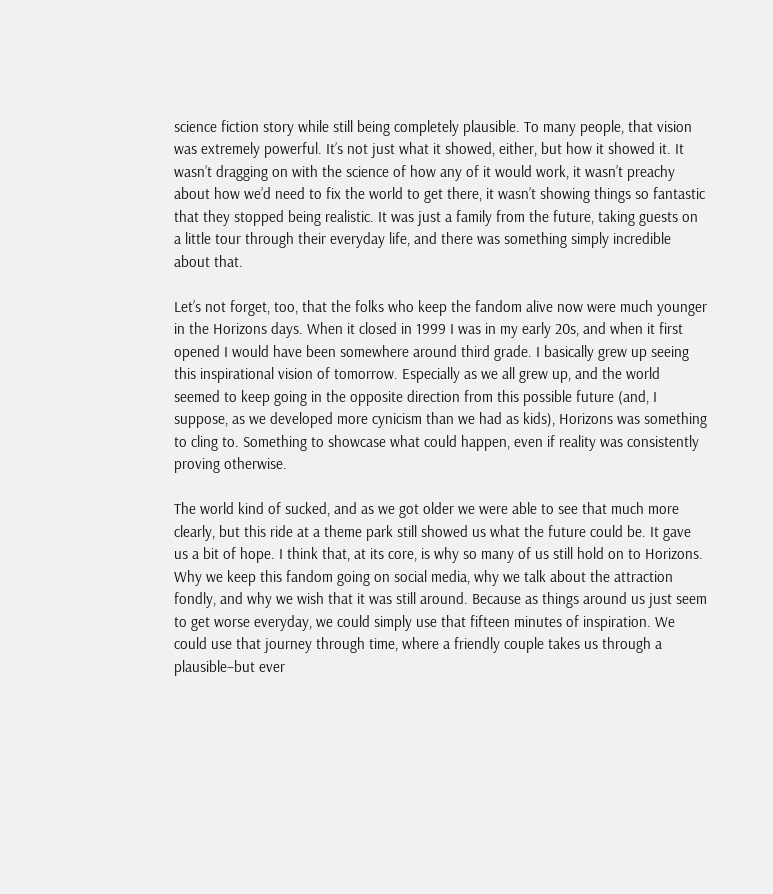science fiction story while still being completely plausible. To many people, that vision was extremely powerful. It’s not just what it showed, either, but how it showed it. It wasn’t dragging on with the science of how any of it would work, it wasn’t preachy about how we’d need to fix the world to get there, it wasn’t showing things so fantastic that they stopped being realistic. It was just a family from the future, taking guests on a little tour through their everyday life, and there was something simply incredible about that.

Let’s not forget, too, that the folks who keep the fandom alive now were much younger in the Horizons days. When it closed in 1999 I was in my early 20s, and when it first opened I would have been somewhere around third grade. I basically grew up seeing this inspirational vision of tomorrow. Especially as we all grew up, and the world seemed to keep going in the opposite direction from this possible future (and, I suppose, as we developed more cynicism than we had as kids), Horizons was something to cling to. Something to showcase what could happen, even if reality was consistently proving otherwise.

The world kind of sucked, and as we got older we were able to see that much more clearly, but this ride at a theme park still showed us what the future could be. It gave us a bit of hope. I think that, at its core, is why so many of us still hold on to Horizons. Why we keep this fandom going on social media, why we talk about the attraction fondly, and why we wish that it was still around. Because as things around us just seem to get worse everyday, we could simply use that fifteen minutes of inspiration. We could use that journey through time, where a friendly couple takes us through a plausible–but ever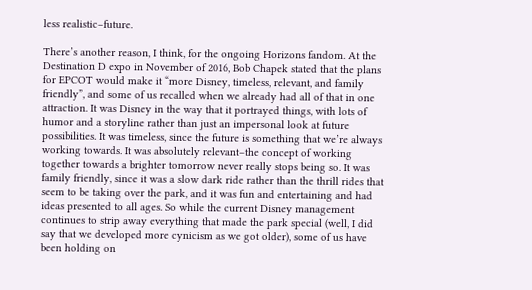less realistic–future.

There’s another reason, I think, for the ongoing Horizons fandom. At the Destination D expo in November of 2016, Bob Chapek stated that the plans for EPCOT would make it “more Disney, timeless, relevant, and family friendly”, and some of us recalled when we already had all of that in one attraction. It was Disney in the way that it portrayed things, with lots of humor and a storyline rather than just an impersonal look at future possibilities. It was timeless, since the future is something that we’re always working towards. It was absolutely relevant–the concept of working together towards a brighter tomorrow never really stops being so. It was family friendly, since it was a slow dark ride rather than the thrill rides that seem to be taking over the park, and it was fun and entertaining and had ideas presented to all ages. So while the current Disney management continues to strip away everything that made the park special (well, I did say that we developed more cynicism as we got older), some of us have been holding on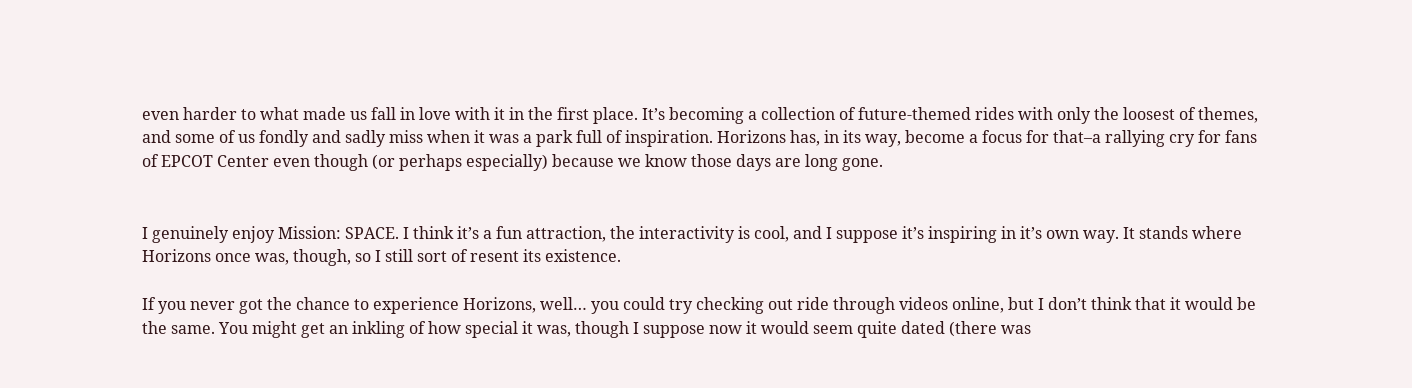even harder to what made us fall in love with it in the first place. It’s becoming a collection of future-themed rides with only the loosest of themes, and some of us fondly and sadly miss when it was a park full of inspiration. Horizons has, in its way, become a focus for that–a rallying cry for fans of EPCOT Center even though (or perhaps especially) because we know those days are long gone.


I genuinely enjoy Mission: SPACE. I think it’s a fun attraction, the interactivity is cool, and I suppose it’s inspiring in it’s own way. It stands where Horizons once was, though, so I still sort of resent its existence.

If you never got the chance to experience Horizons, well… you could try checking out ride through videos online, but I don’t think that it would be the same. You might get an inkling of how special it was, though I suppose now it would seem quite dated (there was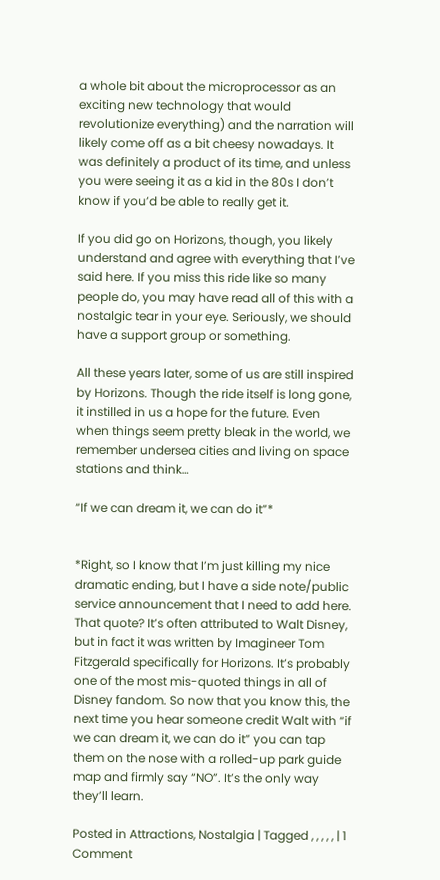a whole bit about the microprocessor as an exciting new technology that would revolutionize everything) and the narration will likely come off as a bit cheesy nowadays. It was definitely a product of its time, and unless you were seeing it as a kid in the 80s I don’t know if you’d be able to really get it.

If you did go on Horizons, though, you likely understand and agree with everything that I’ve said here. If you miss this ride like so many people do, you may have read all of this with a nostalgic tear in your eye. Seriously, we should have a support group or something.

All these years later, some of us are still inspired by Horizons. Though the ride itself is long gone, it instilled in us a hope for the future. Even when things seem pretty bleak in the world, we remember undersea cities and living on space stations and think…

“If we can dream it, we can do it”*


*Right, so I know that I’m just killing my nice dramatic ending, but I have a side note/public service announcement that I need to add here. That quote? It’s often attributed to Walt Disney, but in fact it was written by Imagineer Tom Fitzgerald specifically for Horizons. It’s probably one of the most mis-quoted things in all of Disney fandom. So now that you know this, the next time you hear someone credit Walt with “if we can dream it, we can do it” you can tap them on the nose with a rolled-up park guide map and firmly say “NO”. It’s the only way they’ll learn.

Posted in Attractions, Nostalgia | Tagged , , , , , | 1 Comment